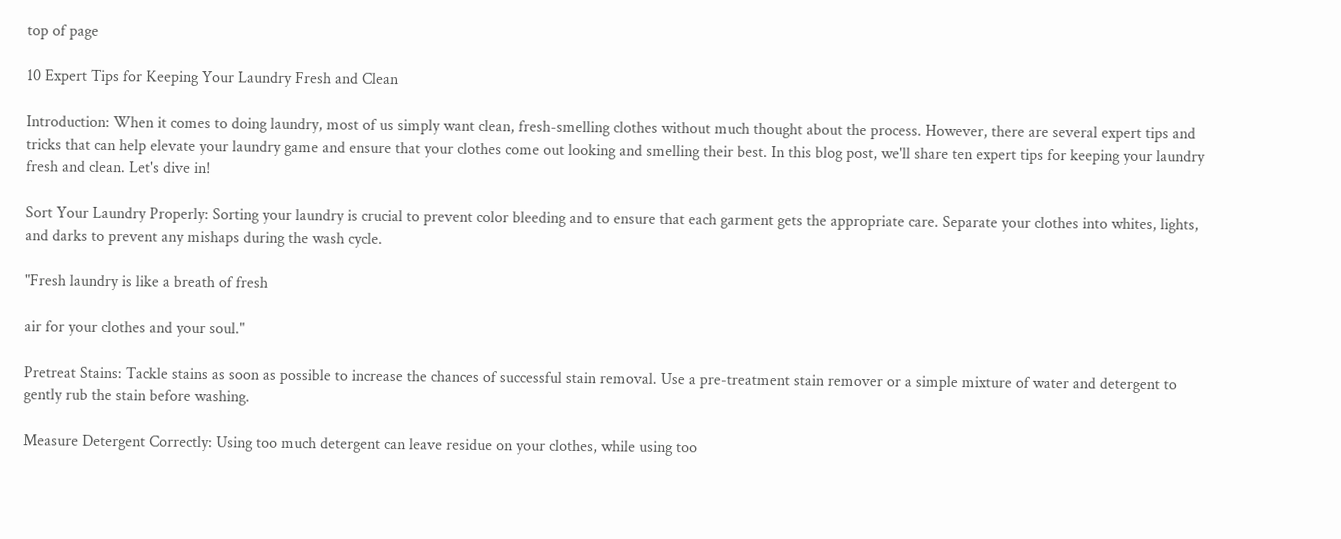top of page

10 Expert Tips for Keeping Your Laundry Fresh and Clean

Introduction: When it comes to doing laundry, most of us simply want clean, fresh-smelling clothes without much thought about the process. However, there are several expert tips and tricks that can help elevate your laundry game and ensure that your clothes come out looking and smelling their best. In this blog post, we'll share ten expert tips for keeping your laundry fresh and clean. Let's dive in!

Sort Your Laundry Properly: Sorting your laundry is crucial to prevent color bleeding and to ensure that each garment gets the appropriate care. Separate your clothes into whites, lights, and darks to prevent any mishaps during the wash cycle.

"Fresh laundry is like a breath of fresh

air for your clothes and your soul."

Pretreat Stains: Tackle stains as soon as possible to increase the chances of successful stain removal. Use a pre-treatment stain remover or a simple mixture of water and detergent to gently rub the stain before washing.

Measure Detergent Correctly: Using too much detergent can leave residue on your clothes, while using too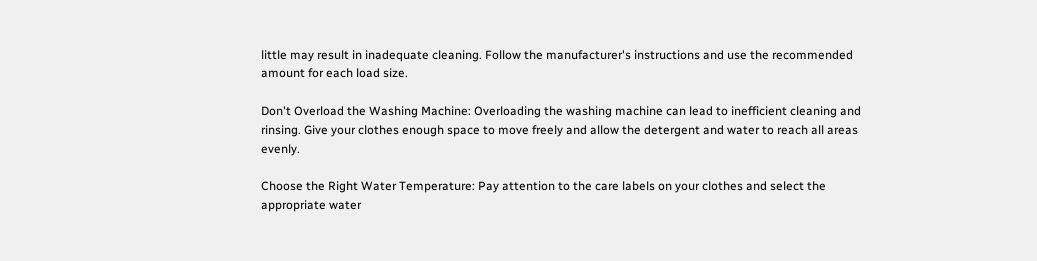little may result in inadequate cleaning. Follow the manufacturer's instructions and use the recommended amount for each load size.

Don't Overload the Washing Machine: Overloading the washing machine can lead to inefficient cleaning and rinsing. Give your clothes enough space to move freely and allow the detergent and water to reach all areas evenly.

Choose the Right Water Temperature: Pay attention to the care labels on your clothes and select the appropriate water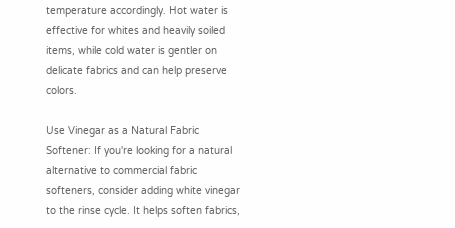temperature accordingly. Hot water is effective for whites and heavily soiled items, while cold water is gentler on delicate fabrics and can help preserve colors.

Use Vinegar as a Natural Fabric Softener: If you're looking for a natural alternative to commercial fabric softeners, consider adding white vinegar to the rinse cycle. It helps soften fabrics,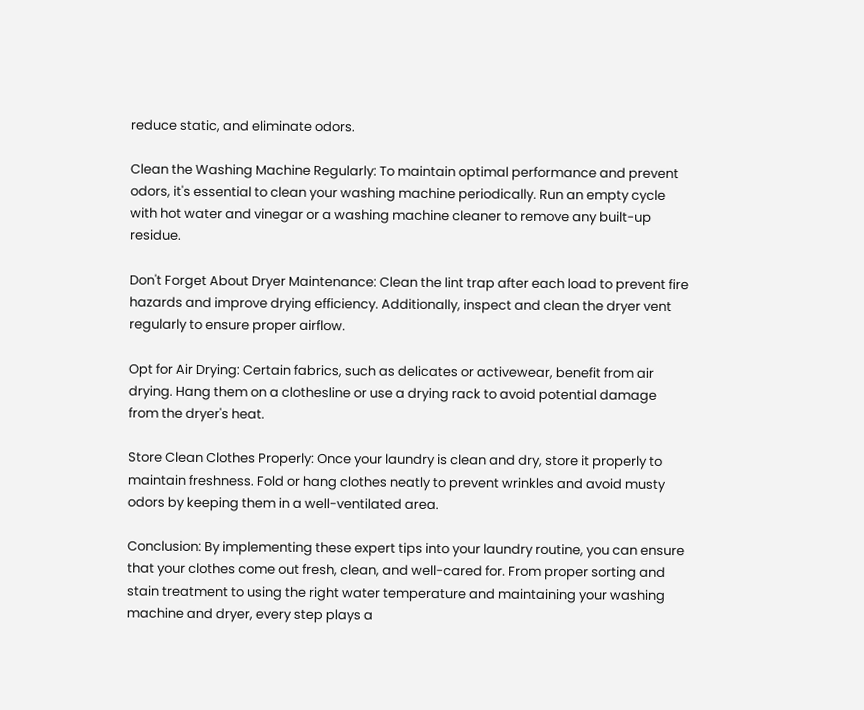reduce static, and eliminate odors.

Clean the Washing Machine Regularly: To maintain optimal performance and prevent odors, it's essential to clean your washing machine periodically. Run an empty cycle with hot water and vinegar or a washing machine cleaner to remove any built-up residue.

Don't Forget About Dryer Maintenance: Clean the lint trap after each load to prevent fire hazards and improve drying efficiency. Additionally, inspect and clean the dryer vent regularly to ensure proper airflow.

Opt for Air Drying: Certain fabrics, such as delicates or activewear, benefit from air drying. Hang them on a clothesline or use a drying rack to avoid potential damage from the dryer's heat.

Store Clean Clothes Properly: Once your laundry is clean and dry, store it properly to maintain freshness. Fold or hang clothes neatly to prevent wrinkles and avoid musty odors by keeping them in a well-ventilated area.

Conclusion: By implementing these expert tips into your laundry routine, you can ensure that your clothes come out fresh, clean, and well-cared for. From proper sorting and stain treatment to using the right water temperature and maintaining your washing machine and dryer, every step plays a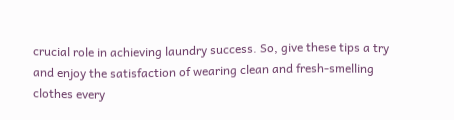crucial role in achieving laundry success. So, give these tips a try and enjoy the satisfaction of wearing clean and fresh-smelling clothes every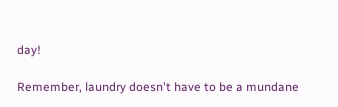day!

Remember, laundry doesn't have to be a mundane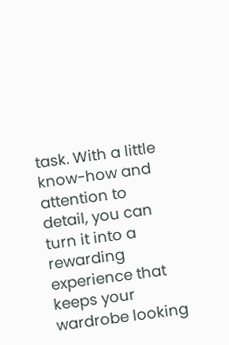task. With a little know-how and attention to detail, you can turn it into a rewarding experience that keeps your wardrobe looking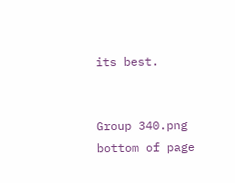its best.


Group 340.png
bottom of page